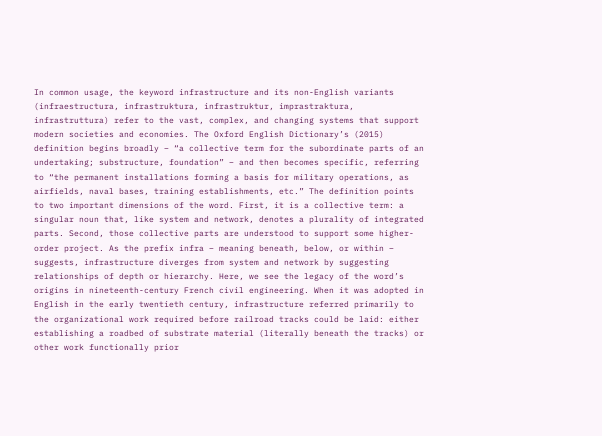In common usage, the keyword infrastructure and its non-English variants (infraestructura, infrastruktura, infrastruktur, imprastraktura, infrastruttura) refer to the vast, complex, and changing systems that support modern societies and economies. The Oxford English Dictionary’s (2015) definition begins broadly – “a collective term for the subordinate parts of an undertaking; substructure, foundation” – and then becomes specific, referring to “the permanent installations forming a basis for military operations, as airfields, naval bases, training establishments, etc.” The definition points to two important dimensions of the word. First, it is a collective term: a singular noun that, like system and network, denotes a plurality of integrated parts. Second, those collective parts are understood to support some higher-order project. As the prefix infra – meaning beneath, below, or within – suggests, infrastructure diverges from system and network by suggesting relationships of depth or hierarchy. Here, we see the legacy of the word’s origins in nineteenth-century French civil engineering. When it was adopted in English in the early twentieth century, infrastructure referred primarily to the organizational work required before railroad tracks could be laid: either establishing a roadbed of substrate material (literally beneath the tracks) or other work functionally prior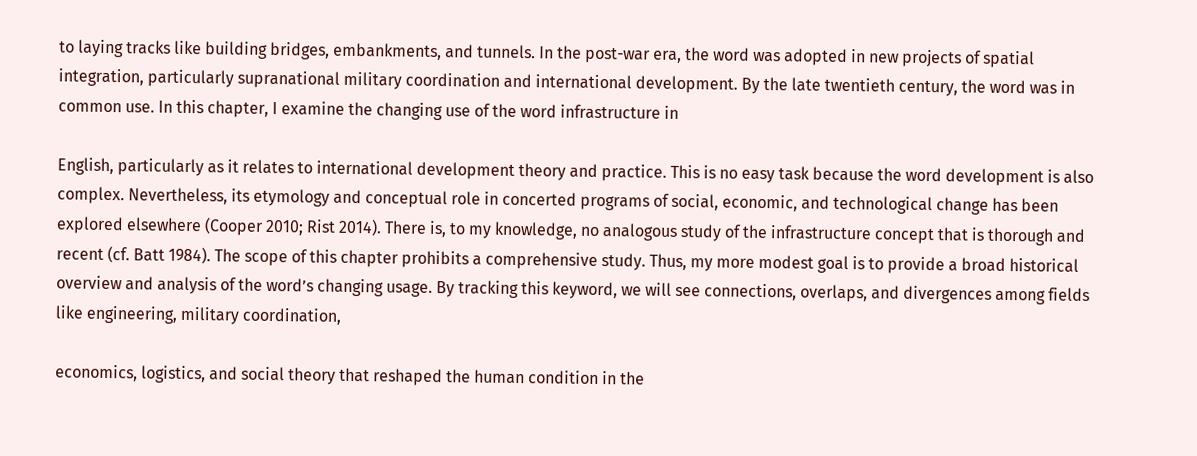to laying tracks like building bridges, embankments, and tunnels. In the post-war era, the word was adopted in new projects of spatial integration, particularly supranational military coordination and international development. By the late twentieth century, the word was in common use. In this chapter, I examine the changing use of the word infrastructure in

English, particularly as it relates to international development theory and practice. This is no easy task because the word development is also complex. Nevertheless, its etymology and conceptual role in concerted programs of social, economic, and technological change has been explored elsewhere (Cooper 2010; Rist 2014). There is, to my knowledge, no analogous study of the infrastructure concept that is thorough and recent (cf. Batt 1984). The scope of this chapter prohibits a comprehensive study. Thus, my more modest goal is to provide a broad historical overview and analysis of the word’s changing usage. By tracking this keyword, we will see connections, overlaps, and divergences among fields like engineering, military coordination,

economics, logistics, and social theory that reshaped the human condition in the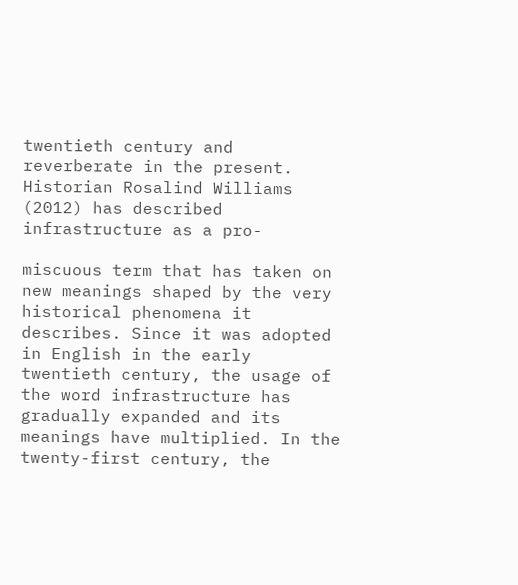twentieth century and reverberate in the present. Historian Rosalind Williams (2012) has described infrastructure as a pro-

miscuous term that has taken on new meanings shaped by the very historical phenomena it describes. Since it was adopted in English in the early twentieth century, the usage of the word infrastructure has gradually expanded and its meanings have multiplied. In the twenty-first century, the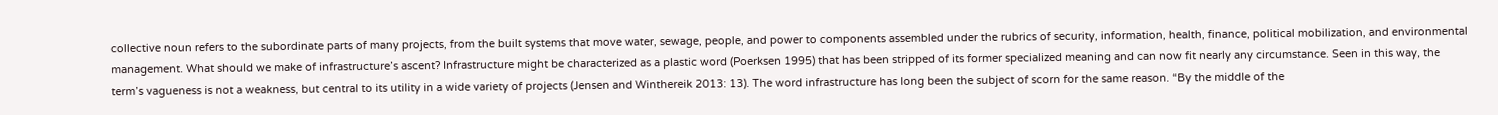collective noun refers to the subordinate parts of many projects, from the built systems that move water, sewage, people, and power to components assembled under the rubrics of security, information, health, finance, political mobilization, and environmental management. What should we make of infrastructure’s ascent? Infrastructure might be characterized as a plastic word (Poerksen 1995) that has been stripped of its former specialized meaning and can now fit nearly any circumstance. Seen in this way, the term’s vagueness is not a weakness, but central to its utility in a wide variety of projects (Jensen and Winthereik 2013: 13). The word infrastructure has long been the subject of scorn for the same reason. “By the middle of the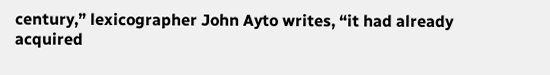century,” lexicographer John Ayto writes, “it had already acquired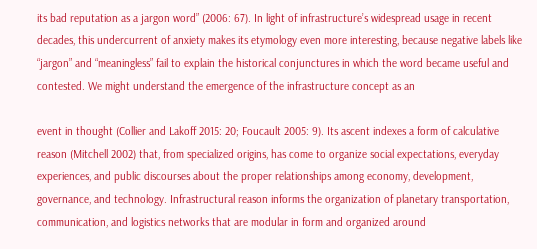its bad reputation as a jargon word” (2006: 67). In light of infrastructure’s widespread usage in recent decades, this undercurrent of anxiety makes its etymology even more interesting, because negative labels like “jargon” and “meaningless” fail to explain the historical conjunctures in which the word became useful and contested. We might understand the emergence of the infrastructure concept as an

event in thought (Collier and Lakoff 2015: 20; Foucault 2005: 9). Its ascent indexes a form of calculative reason (Mitchell 2002) that, from specialized origins, has come to organize social expectations, everyday experiences, and public discourses about the proper relationships among economy, development, governance, and technology. Infrastructural reason informs the organization of planetary transportation, communication, and logistics networks that are modular in form and organized around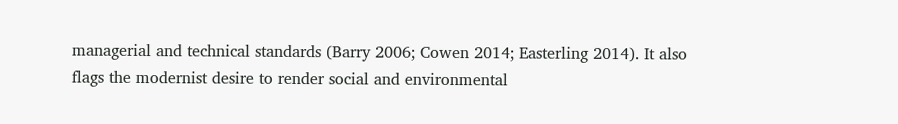managerial and technical standards (Barry 2006; Cowen 2014; Easterling 2014). It also flags the modernist desire to render social and environmental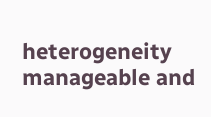heterogeneity manageable and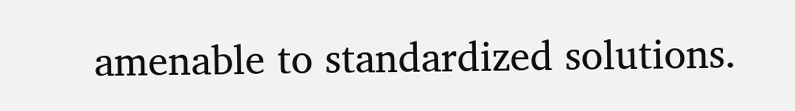amenable to standardized solutions.